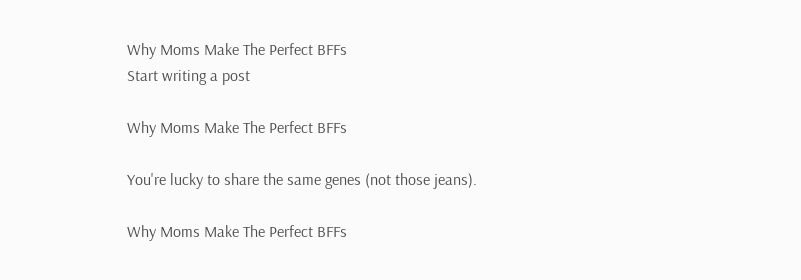Why Moms Make The Perfect BFFs
Start writing a post

Why Moms Make The Perfect BFFs

You're lucky to share the same genes (not those jeans).

Why Moms Make The Perfect BFFs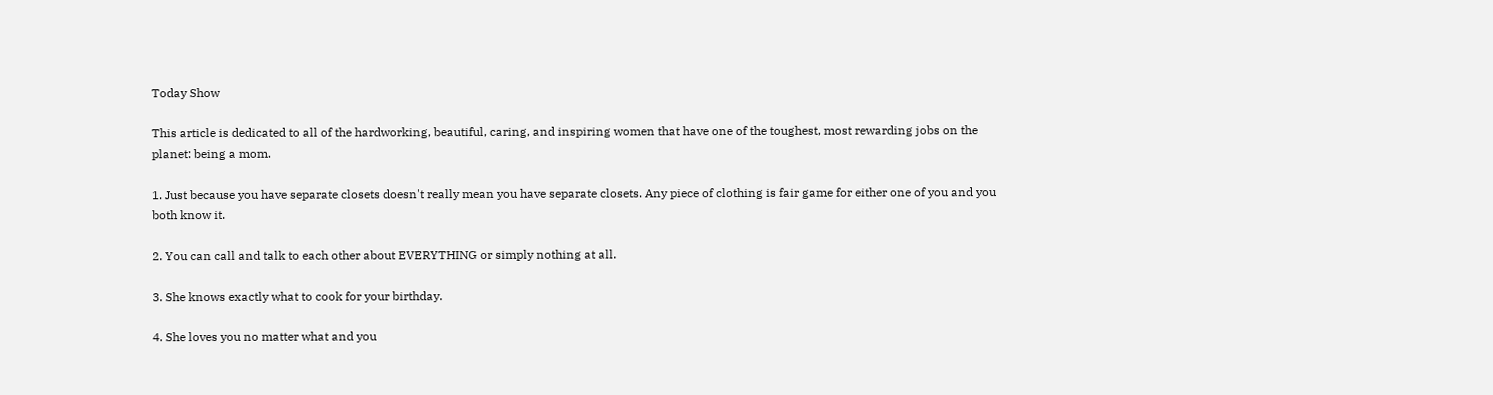Today Show

This article is dedicated to all of the hardworking, beautiful, caring, and inspiring women that have one of the toughest, most rewarding jobs on the planet: being a mom.

1. Just because you have separate closets doesn't really mean you have separate closets. Any piece of clothing is fair game for either one of you and you both know it.

2. You can call and talk to each other about EVERYTHING or simply nothing at all.

3. She knows exactly what to cook for your birthday.

4. She loves you no matter what and you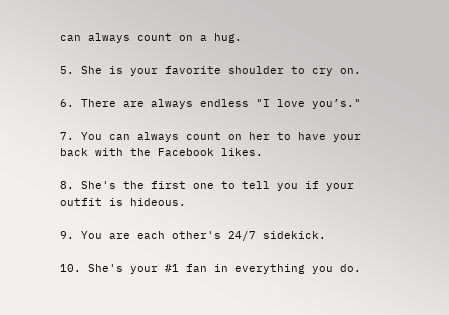can always count on a hug.

5. She is your favorite shoulder to cry on.

6. There are always endless "I love you’s."

7. You can always count on her to have your back with the Facebook likes.

8. She's the first one to tell you if your outfit is hideous.

9. You are each other's 24/7 sidekick.

10. She's your #1 fan in everything you do.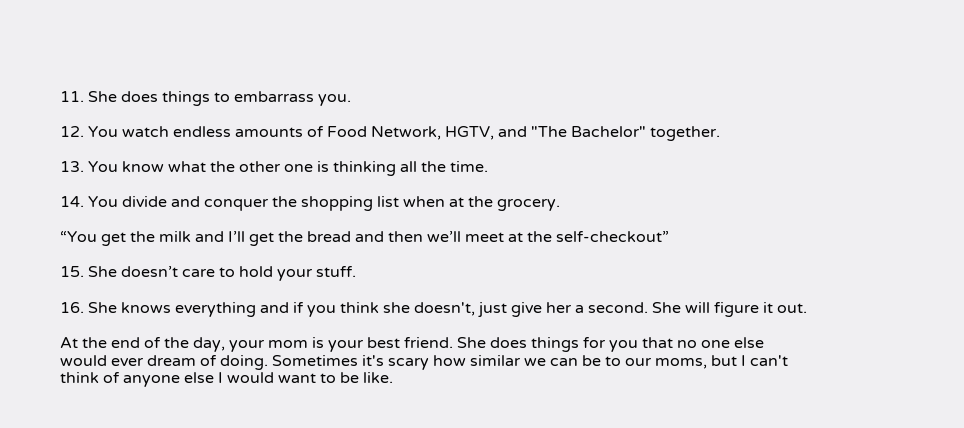11. She does things to embarrass you.

12. You watch endless amounts of Food Network, HGTV, and "The Bachelor" together.

13. You know what the other one is thinking all the time.

14. You divide and conquer the shopping list when at the grocery.

“You get the milk and I’ll get the bread and then we’ll meet at the self-checkout”

15. She doesn’t care to hold your stuff.

16. She knows everything and if you think she doesn't, just give her a second. She will figure it out.

At the end of the day, your mom is your best friend. She does things for you that no one else would ever dream of doing. Sometimes it's scary how similar we can be to our moms, but I can't think of anyone else I would want to be like.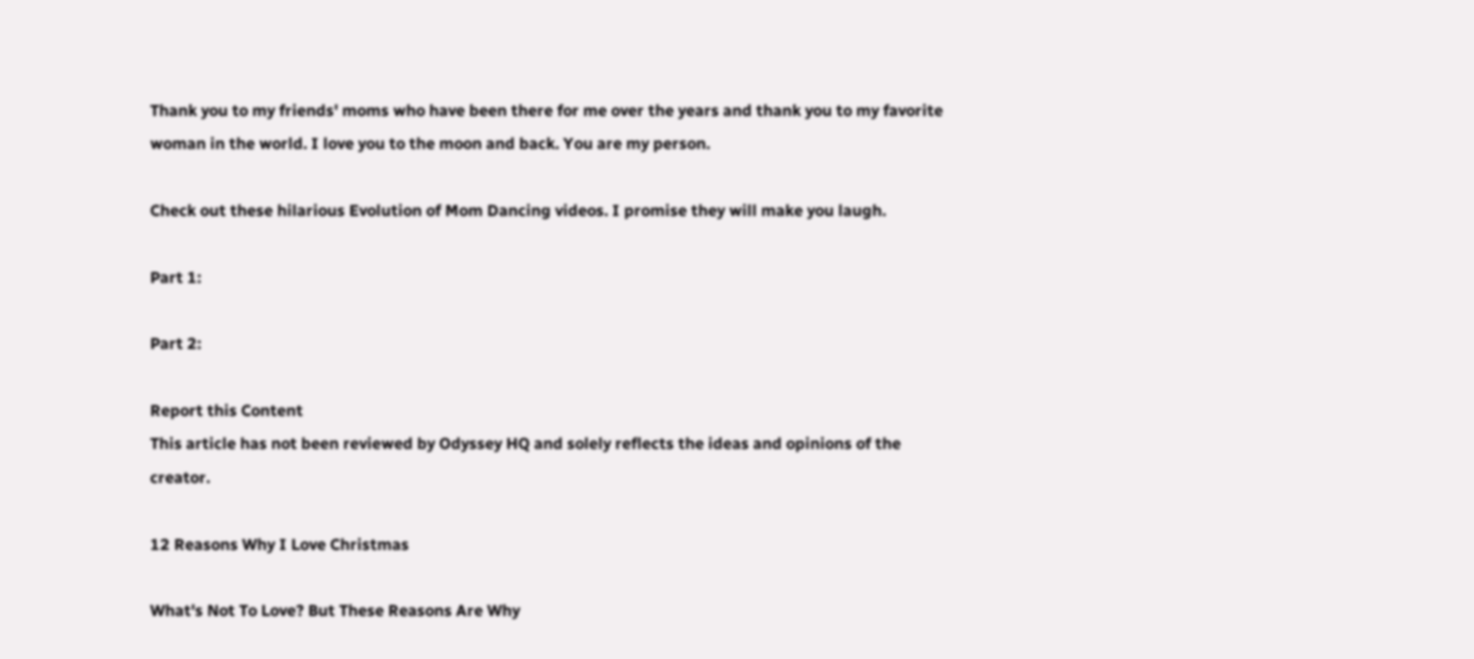Thank you to my friends' moms who have been there for me over the years and thank you to my favorite woman in the world. I love you to the moon and back. You are my person.

Check out these hilarious Evolution of Mom Dancing videos. I promise they will make you laugh.

Part 1:

Part 2:

Report this Content
This article has not been reviewed by Odyssey HQ and solely reflects the ideas and opinions of the creator.

12 Reasons Why I Love Christmas

What's Not To Love? But These Reasons Are Why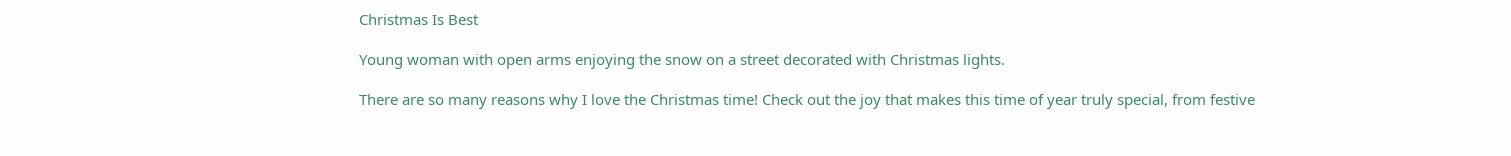Christmas Is Best

Young woman with open arms enjoying the snow on a street decorated with Christmas lights.

There are so many reasons why I love the Christmas time! Check out the joy that makes this time of year truly special, from festive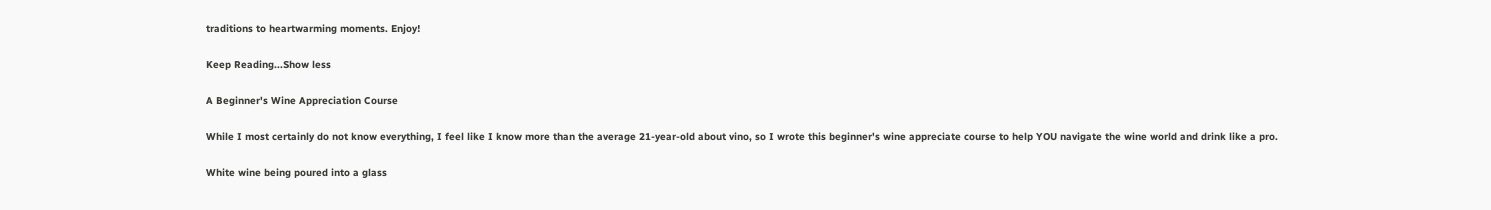traditions to heartwarming moments. Enjoy!

Keep Reading...Show less

A Beginner's Wine Appreciation Course

While I most certainly do not know everything, I feel like I know more than the average 21-year-old about vino, so I wrote this beginner's wine appreciate course to help YOU navigate the wine world and drink like a pro.

White wine being poured into a glass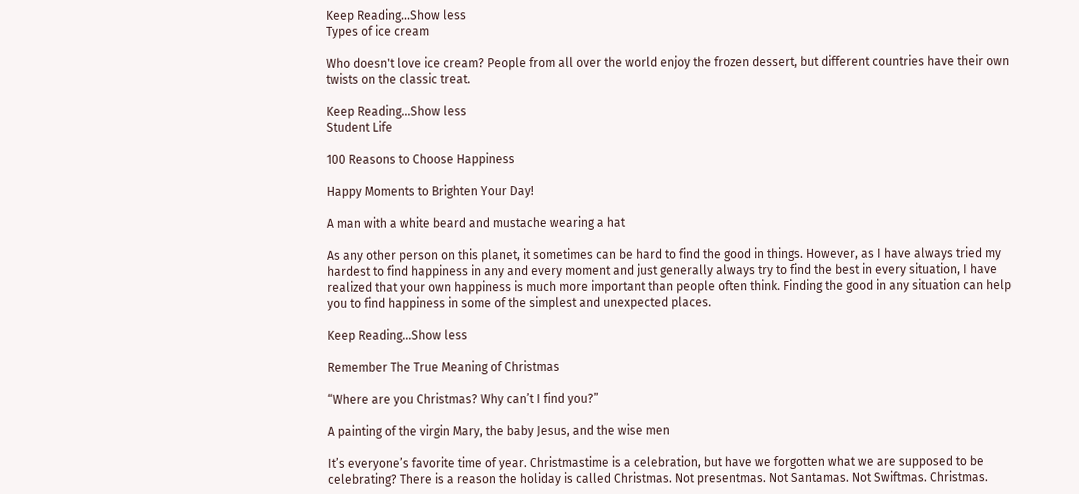Keep Reading...Show less
Types of ice cream

Who doesn't love ice cream? People from all over the world enjoy the frozen dessert, but different countries have their own twists on the classic treat.

Keep Reading...Show less
Student Life

100 Reasons to Choose Happiness

Happy Moments to Brighten Your Day!

A man with a white beard and mustache wearing a hat

As any other person on this planet, it sometimes can be hard to find the good in things. However, as I have always tried my hardest to find happiness in any and every moment and just generally always try to find the best in every situation, I have realized that your own happiness is much more important than people often think. Finding the good in any situation can help you to find happiness in some of the simplest and unexpected places.

Keep Reading...Show less

Remember The True Meaning of Christmas

“Where are you Christmas? Why can’t I find you?”

A painting of the virgin Mary, the baby Jesus, and the wise men

It’s everyone’s favorite time of year. Christmastime is a celebration, but have we forgotten what we are supposed to be celebrating? There is a reason the holiday is called Christmas. Not presentmas. Not Santamas. Not Swiftmas. Christmas.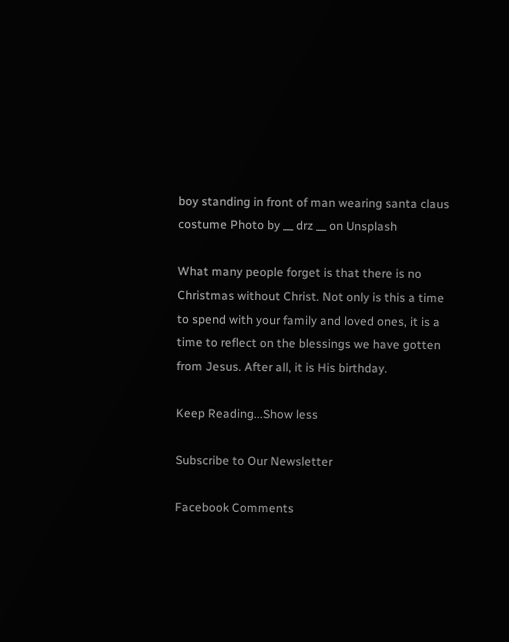boy standing in front of man wearing santa claus costume Photo by __ drz __ on Unsplash

What many people forget is that there is no Christmas without Christ. Not only is this a time to spend with your family and loved ones, it is a time to reflect on the blessings we have gotten from Jesus. After all, it is His birthday.

Keep Reading...Show less

Subscribe to Our Newsletter

Facebook Comments